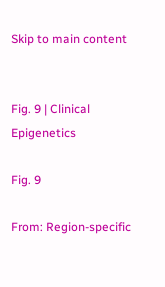Skip to main content


Fig. 9 | Clinical Epigenetics

Fig. 9

From: Region-specific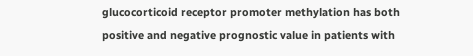glucocorticoid receptor promoter methylation has both positive and negative prognostic value in patients with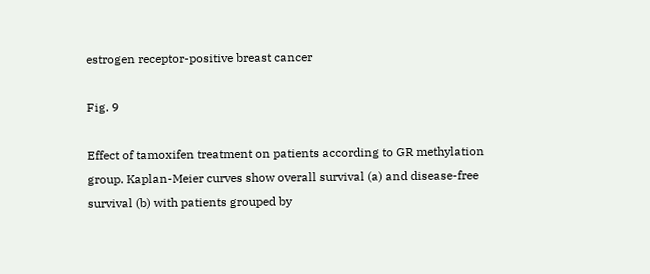estrogen receptor-positive breast cancer

Fig. 9

Effect of tamoxifen treatment on patients according to GR methylation group. Kaplan-Meier curves show overall survival (a) and disease-free survival (b) with patients grouped by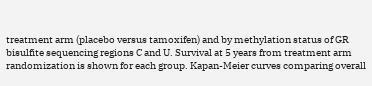treatment arm (placebo versus tamoxifen) and by methylation status of GR bisulfite sequencing regions C and U. Survival at 5 years from treatment arm randomization is shown for each group. Kapan-Meier curves comparing overall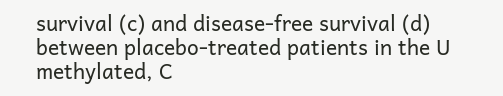survival (c) and disease-free survival (d) between placebo-treated patients in the U methylated, C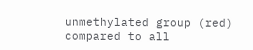unmethylated group (red) compared to all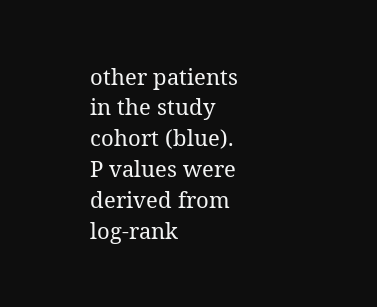other patients in the study cohort (blue). P values were derived from log-rank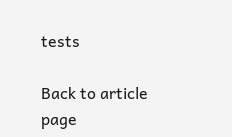tests

Back to article page